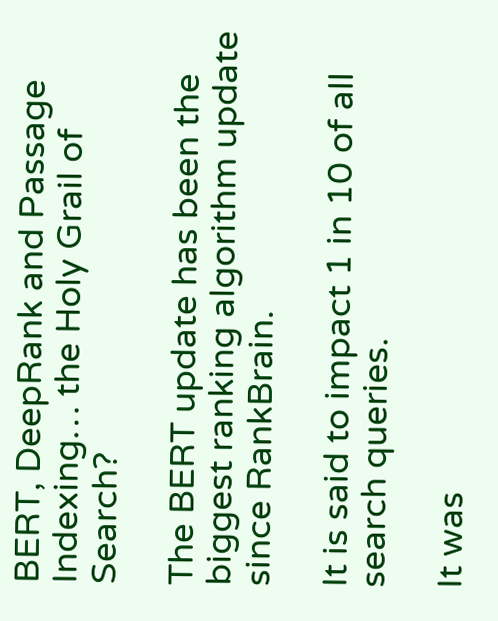BERT, DeepRank and Passage Indexing… the Holy Grail of Search?

The BERT update has been the biggest ranking algorithm update since RankBrain.

It is said to impact 1 in 10 of all search queries.

It was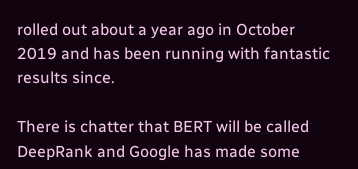rolled out about a year ago in October 2019 and has been running with fantastic results since.

There is chatter that BERT will be called DeepRank and Google has made some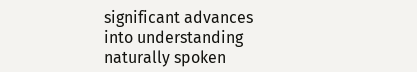significant advances into understanding naturally spoken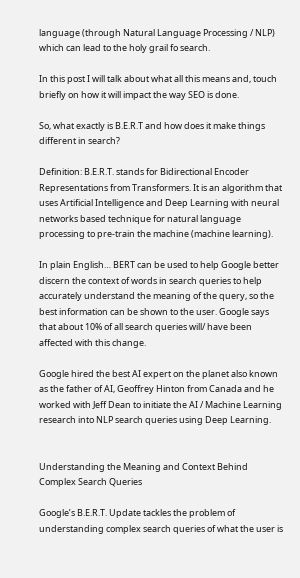language (through Natural Language Processing / NLP) which can lead to the holy grail fo search.

In this post I will talk about what all this means and, touch briefly on how it will impact the way SEO is done.

So, what exactly is B.E.R.T and how does it make things different in search?

Definition: B.E.R.T. stands for Bidirectional Encoder Representations from Transformers. It is an algorithm that uses Artificial Intelligence and Deep Learning with neural networks based technique for natural language processing to pre-train the machine (machine learning).

In plain English… BERT can be used to help Google better discern the context of words in search queries to help accurately understand the meaning of the query, so the best information can be shown to the user. Google says that about 10% of all search queries will/ have been affected with this change.

Google hired the best AI expert on the planet also known as the father of AI, Geoffrey Hinton from Canada and he worked with Jeff Dean to initiate the AI / Machine Learning research into NLP search queries using Deep Learning.


Understanding the Meaning and Context Behind Complex Search Queries

Google’s B.E.R.T. Update tackles the problem of understanding complex search queries of what the user is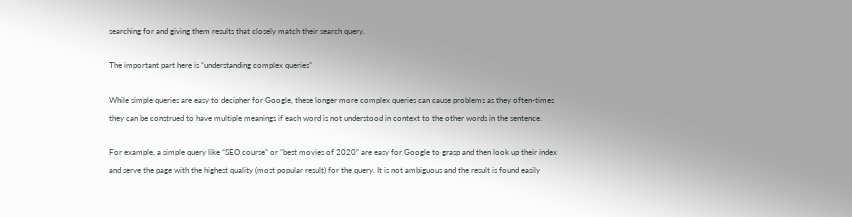searching for and giving them results that closely match their search query.

The important part here is “understanding complex queries”

While simple queries are easy to decipher for Google, these longer more complex queries can cause problems as they often-times they can be construed to have multiple meanings if each word is not understood in context to the other words in the sentence.

For example, a simple query like “SEO course” or “best movies of 2020” are easy for Google to grasp and then look up their index and serve the page with the highest quality (most popular result) for the query. It is not ambiguous and the result is found easily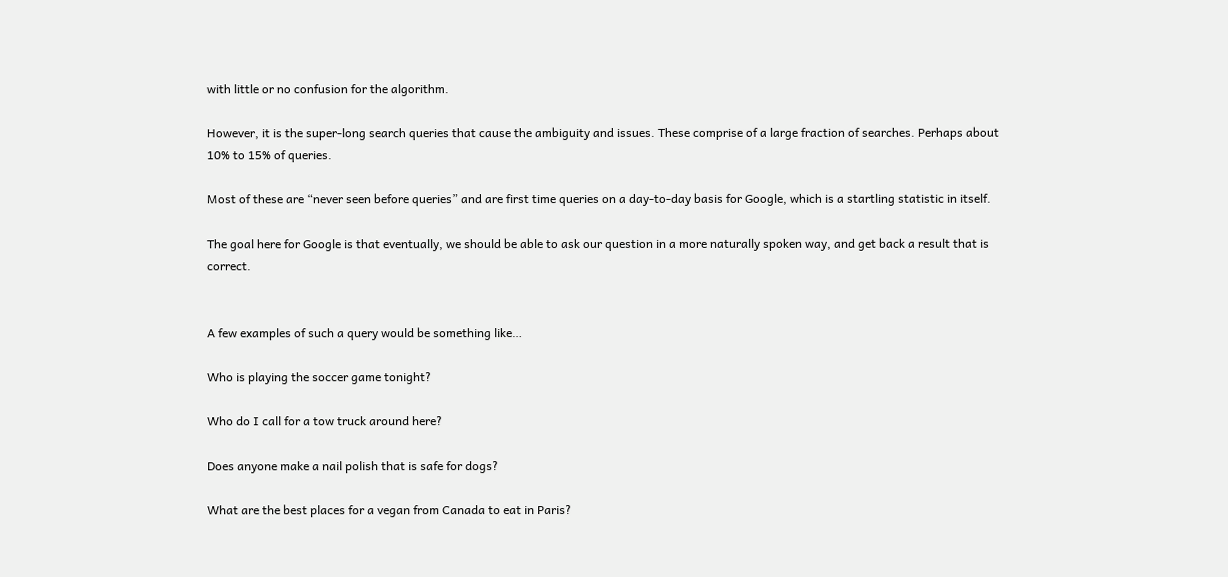with little or no confusion for the algorithm.

However, it is the super-long search queries that cause the ambiguity and issues. These comprise of a large fraction of searches. Perhaps about 10% to 15% of queries.

Most of these are “never seen before queries” and are first time queries on a day-to-day basis for Google, which is a startling statistic in itself.

The goal here for Google is that eventually, we should be able to ask our question in a more naturally spoken way, and get back a result that is correct.


A few examples of such a query would be something like…

Who is playing the soccer game tonight?

Who do I call for a tow truck around here?

Does anyone make a nail polish that is safe for dogs?

What are the best places for a vegan from Canada to eat in Paris?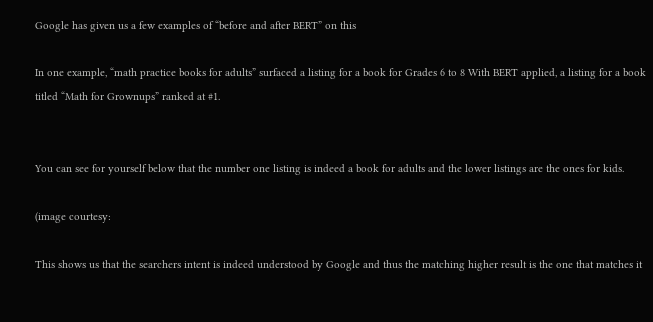Google has given us a few examples of “before and after BERT” on this

In one example, “math practice books for adults” surfaced a listing for a book for Grades 6 to 8 With BERT applied, a listing for a book titled “Math for Grownups” ranked at #1.


You can see for yourself below that the number one listing is indeed a book for adults and the lower listings are the ones for kids.

(image courtesy:

This shows us that the searchers intent is indeed understood by Google and thus the matching higher result is the one that matches it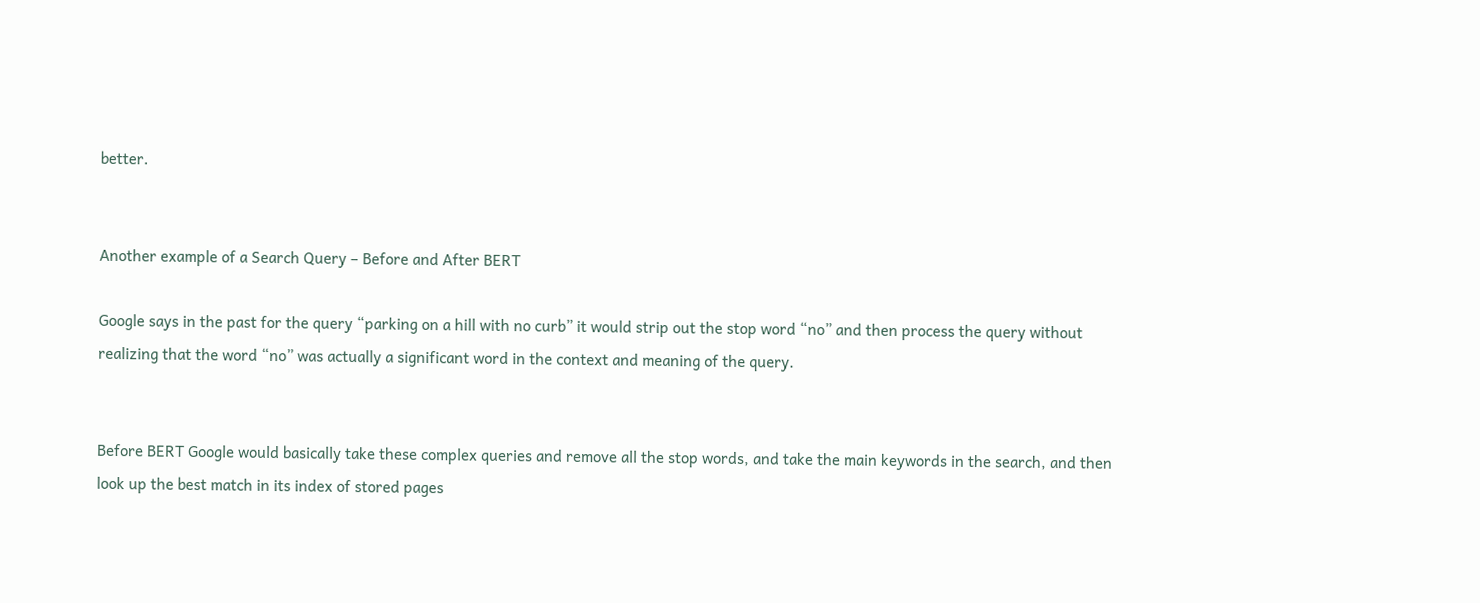better.


Another example of a Search Query – Before and After BERT

Google says in the past for the query “parking on a hill with no curb” it would strip out the stop word “no” and then process the query without realizing that the word “no” was actually a significant word in the context and meaning of the query.


Before BERT Google would basically take these complex queries and remove all the stop words, and take the main keywords in the search, and then look up the best match in its index of stored pages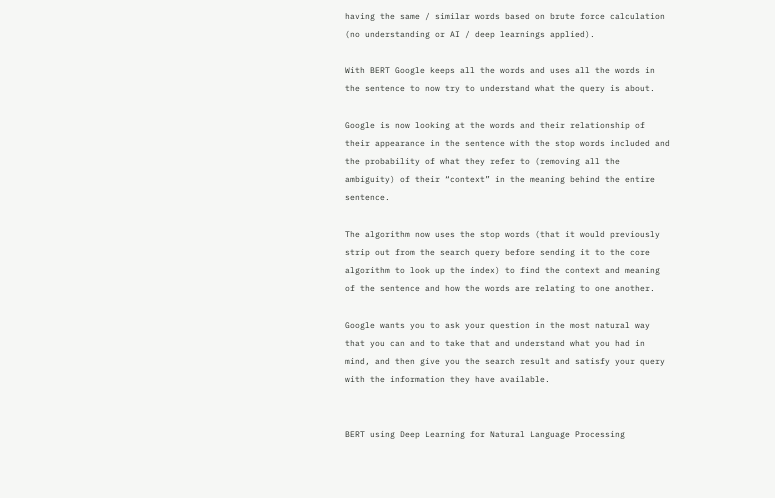having the same / similar words based on brute force calculation (no understanding or AI / deep learnings applied).

With BERT Google keeps all the words and uses all the words in the sentence to now try to understand what the query is about.

Google is now looking at the words and their relationship of their appearance in the sentence with the stop words included and the probability of what they refer to (removing all the ambiguity) of their “context” in the meaning behind the entire sentence.

The algorithm now uses the stop words (that it would previously strip out from the search query before sending it to the core algorithm to look up the index) to find the context and meaning of the sentence and how the words are relating to one another.

Google wants you to ask your question in the most natural way that you can and to take that and understand what you had in mind, and then give you the search result and satisfy your query with the information they have available.


BERT using Deep Learning for Natural Language Processing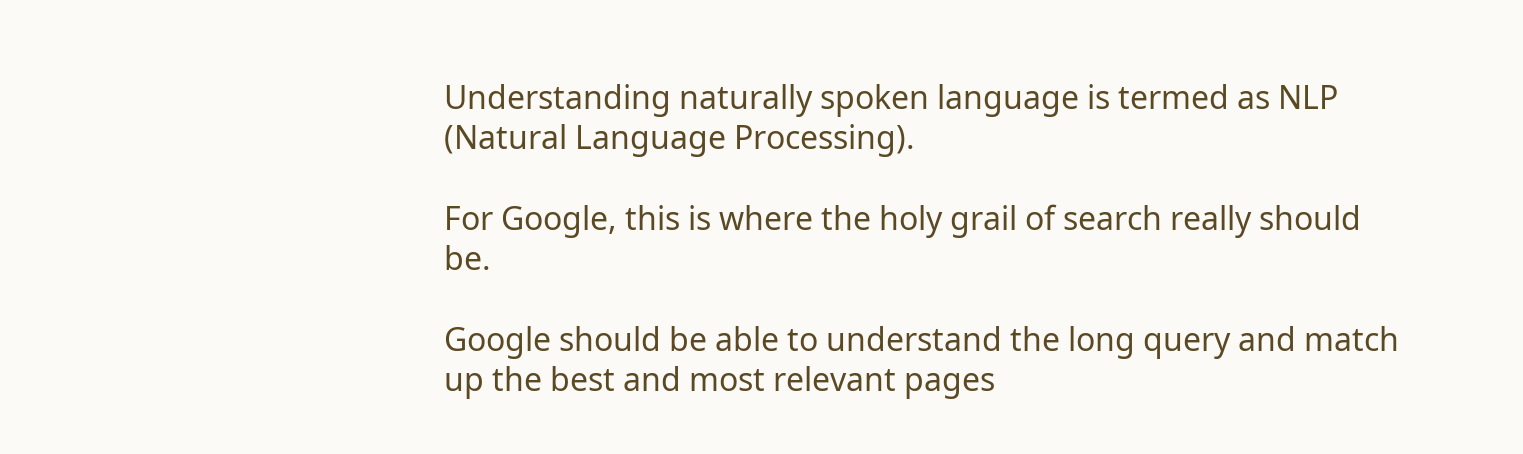Understanding naturally spoken language is termed as NLP (Natural Language Processing).

For Google, this is where the holy grail of search really should be.

Google should be able to understand the long query and match up the best and most relevant pages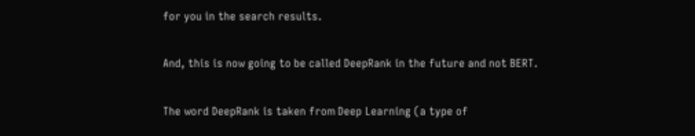for you in the search results.

And, this is now going to be called DeepRank in the future and not BERT.

The word DeepRank is taken from Deep Learning (a type of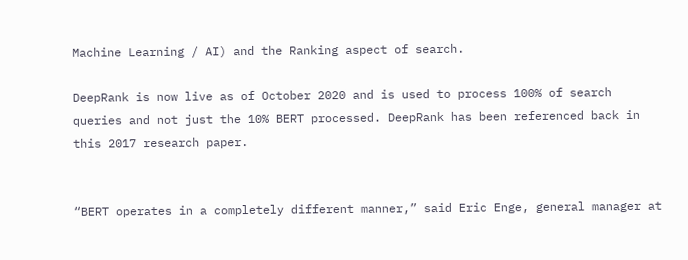Machine Learning / AI) and the Ranking aspect of search.

DeepRank is now live as of October 2020 and is used to process 100% of search queries and not just the 10% BERT processed. DeepRank has been referenced back in this 2017 research paper.


“BERT operates in a completely different manner,” said Eric Enge, general manager at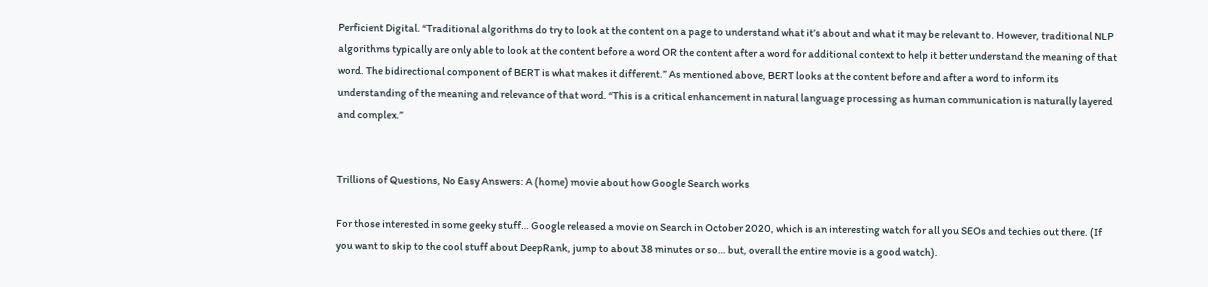Perficient Digital. “Traditional algorithms do try to look at the content on a page to understand what it’s about and what it may be relevant to. However, traditional NLP algorithms typically are only able to look at the content before a word OR the content after a word for additional context to help it better understand the meaning of that word. The bidirectional component of BERT is what makes it different.” As mentioned above, BERT looks at the content before and after a word to inform its understanding of the meaning and relevance of that word. “This is a critical enhancement in natural language processing as human communication is naturally layered and complex.”


Trillions of Questions, No Easy Answers: A (home) movie about how Google Search works

For those interested in some geeky stuff… Google released a movie on Search in October 2020, which is an interesting watch for all you SEOs and techies out there. (If you want to skip to the cool stuff about DeepRank, jump to about 38 minutes or so… but, overall the entire movie is a good watch).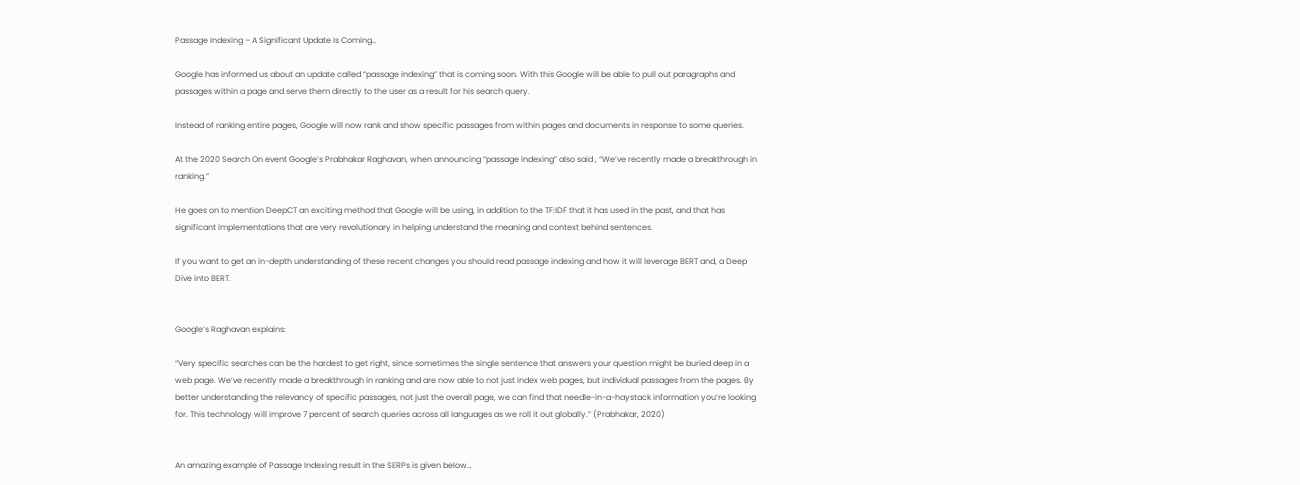Passage Indexing – A Significant Update Is Coming…

Google has informed us about an update called “passage indexing” that is coming soon. With this Google will be able to pull out paragraphs and passages within a page and serve them directly to the user as a result for his search query.

Instead of ranking entire pages, Google will now rank and show specific passages from within pages and documents in response to some queries.

At the 2020 Search On event Google’s Prabhakar Raghavan, when announcing “passage indexing” also said , “We’ve recently made a breakthrough in ranking.”

He goes on to mention DeepCT an exciting method that Google will be using, in addition to the TF:IDF that it has used in the past, and that has significant implementations that are very revolutionary in helping understand the meaning and context behind sentences.

If you want to get an in-depth understanding of these recent changes you should read passage indexing and how it will leverage BERT and, a Deep Dive into BERT.


Google’s Raghavan explains:

“Very specific searches can be the hardest to get right, since sometimes the single sentence that answers your question might be buried deep in a web page. We’ve recently made a breakthrough in ranking and are now able to not just index web pages, but individual passages from the pages. By better understanding the relevancy of specific passages, not just the overall page, we can find that needle-in-a-haystack information you’re looking for. This technology will improve 7 percent of search queries across all languages as we roll it out globally.” (Prabhakar, 2020)


An amazing example of Passage Indexing result in the SERPs is given below…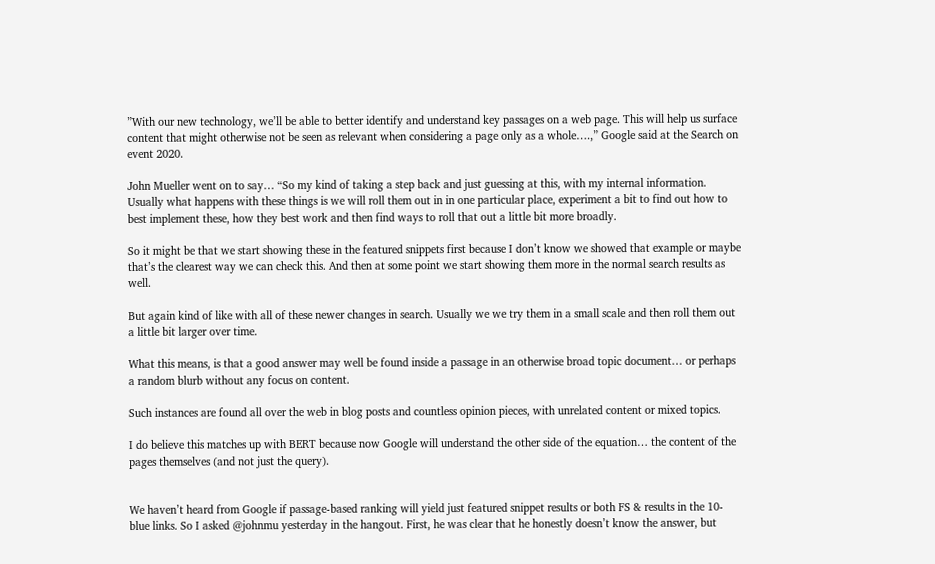”With our new technology, we’ll be able to better identify and understand key passages on a web page. This will help us surface content that might otherwise not be seen as relevant when considering a page only as a whole….,” Google said at the Search on event 2020.

John Mueller went on to say… “So my kind of taking a step back and just guessing at this, with my internal information. Usually what happens with these things is we will roll them out in in one particular place, experiment a bit to find out how to best implement these, how they best work and then find ways to roll that out a little bit more broadly.

So it might be that we start showing these in the featured snippets first because I don’t know we showed that example or maybe that’s the clearest way we can check this. And then at some point we start showing them more in the normal search results as well.

But again kind of like with all of these newer changes in search. Usually we we try them in a small scale and then roll them out a little bit larger over time.

What this means, is that a good answer may well be found inside a passage in an otherwise broad topic document… or perhaps a random blurb without any focus on content.

Such instances are found all over the web in blog posts and countless opinion pieces, with unrelated content or mixed topics.

I do believe this matches up with BERT because now Google will understand the other side of the equation… the content of the pages themselves (and not just the query).


We haven’t heard from Google if passage-based ranking will yield just featured snippet results or both FS & results in the 10-blue links. So I asked @johnmu yesterday in the hangout. First, he was clear that he honestly doesn’t know the answer, but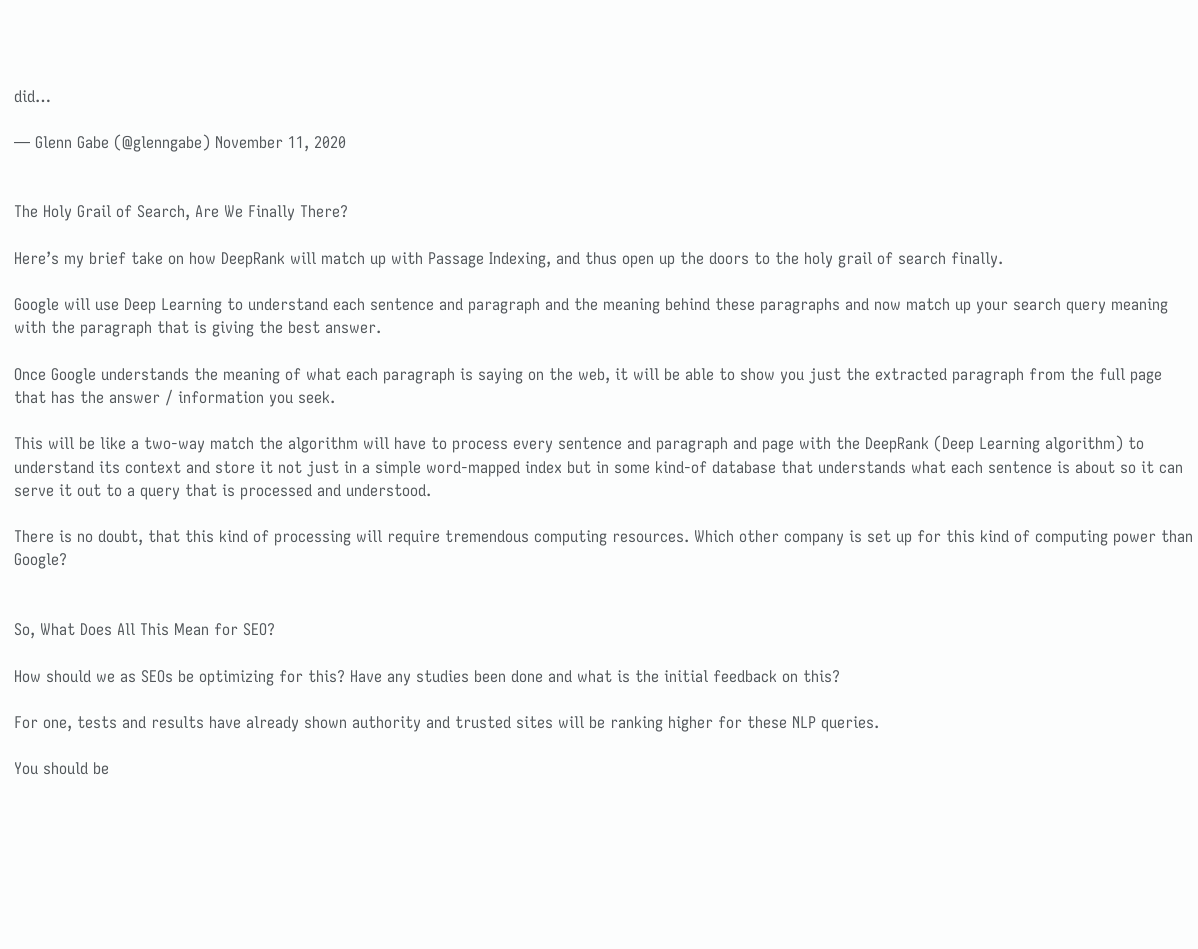did…

— Glenn Gabe (@glenngabe) November 11, 2020


The Holy Grail of Search, Are We Finally There?

Here’s my brief take on how DeepRank will match up with Passage Indexing, and thus open up the doors to the holy grail of search finally.

Google will use Deep Learning to understand each sentence and paragraph and the meaning behind these paragraphs and now match up your search query meaning with the paragraph that is giving the best answer.

Once Google understands the meaning of what each paragraph is saying on the web, it will be able to show you just the extracted paragraph from the full page that has the answer / information you seek.

This will be like a two-way match the algorithm will have to process every sentence and paragraph and page with the DeepRank (Deep Learning algorithm) to understand its context and store it not just in a simple word-mapped index but in some kind-of database that understands what each sentence is about so it can serve it out to a query that is processed and understood.

There is no doubt, that this kind of processing will require tremendous computing resources. Which other company is set up for this kind of computing power than Google?


So, What Does All This Mean for SEO?

How should we as SEOs be optimizing for this? Have any studies been done and what is the initial feedback on this?

For one, tests and results have already shown authority and trusted sites will be ranking higher for these NLP queries.

You should be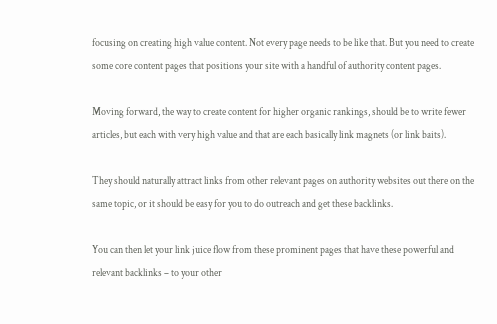focusing on creating high value content. Not every page needs to be like that. But you need to create some core content pages that positions your site with a handful of authority content pages.

Moving forward, the way to create content for higher organic rankings, should be to write fewer articles, but each with very high value and that are each basically link magnets (or link baits).

They should naturally attract links from other relevant pages on authority websites out there on the same topic, or it should be easy for you to do outreach and get these backlinks.

You can then let your link juice flow from these prominent pages that have these powerful and relevant backlinks – to your other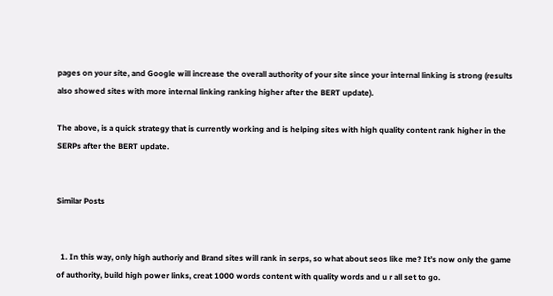pages on your site, and Google will increase the overall authority of your site since your internal linking is strong (results also showed sites with more internal linking ranking higher after the BERT update).

The above, is a quick strategy that is currently working and is helping sites with high quality content rank higher in the SERPs after the BERT update.


Similar Posts


  1. In this way, only high authoriy and Brand sites will rank in serps, so what about seos like me? It’s now only the game of authority, build high power links, creat 1000 words content with quality words and u r all set to go.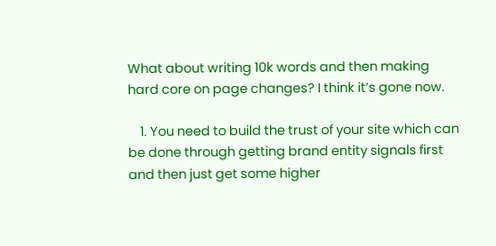What about writing 10k words and then making hard core on page changes? I think it’s gone now.

    1. You need to build the trust of your site which can be done through getting brand entity signals first and then just get some higher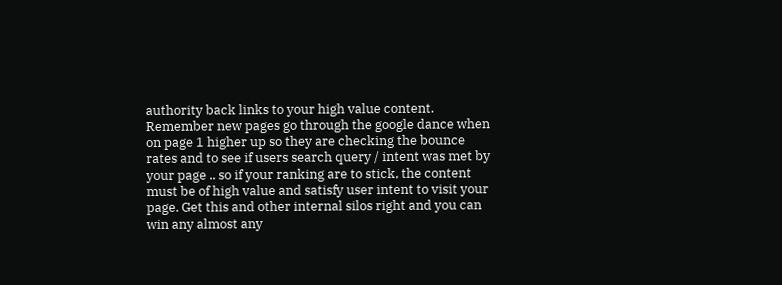authority back links to your high value content. Remember new pages go through the google dance when on page 1 higher up so they are checking the bounce rates and to see if users search query / intent was met by your page .. so if your ranking are to stick, the content must be of high value and satisfy user intent to visit your page. Get this and other internal silos right and you can win any almost any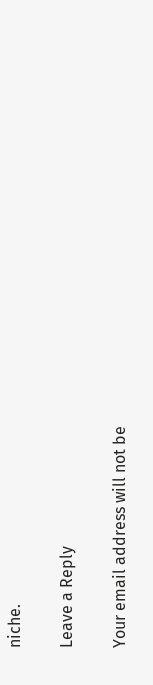niche.

Leave a Reply

Your email address will not be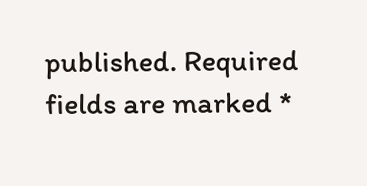published. Required fields are marked *